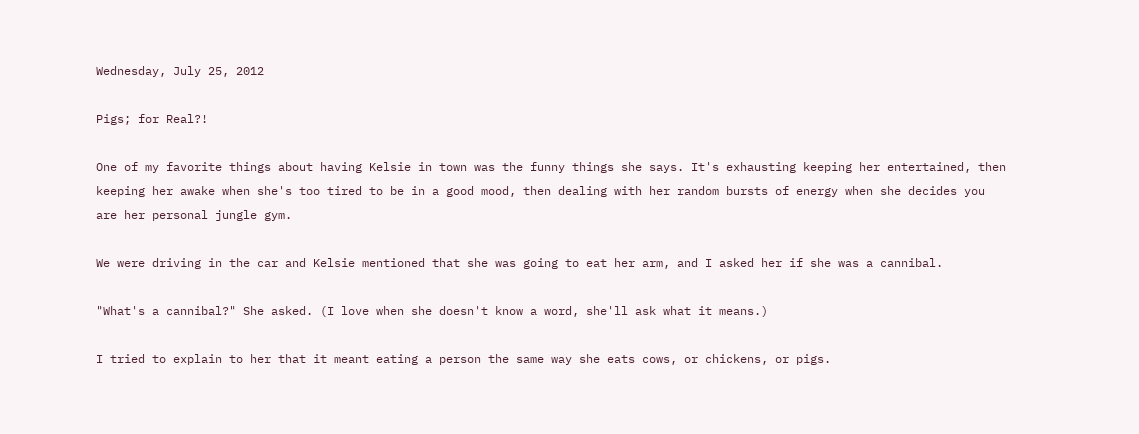Wednesday, July 25, 2012

Pigs; for Real?!

One of my favorite things about having Kelsie in town was the funny things she says. It's exhausting keeping her entertained, then keeping her awake when she's too tired to be in a good mood, then dealing with her random bursts of energy when she decides you are her personal jungle gym.

We were driving in the car and Kelsie mentioned that she was going to eat her arm, and I asked her if she was a cannibal.

"What's a cannibal?" She asked. (I love when she doesn't know a word, she'll ask what it means.)

I tried to explain to her that it meant eating a person the same way she eats cows, or chickens, or pigs.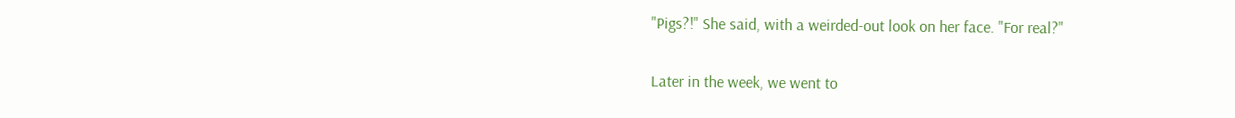"Pigs?!" She said, with a weirded-out look on her face. "For real?"

Later in the week, we went to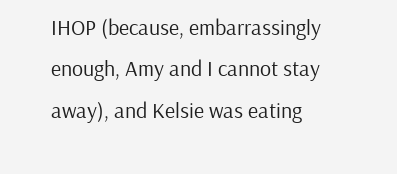IHOP (because, embarrassingly enough, Amy and I cannot stay away), and Kelsie was eating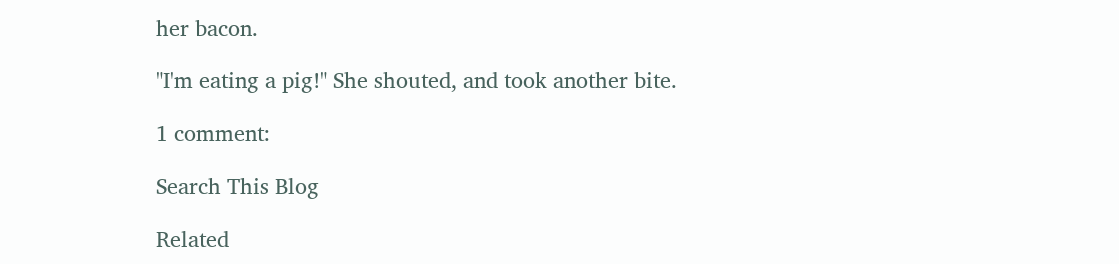her bacon.

"I'm eating a pig!" She shouted, and took another bite.

1 comment:

Search This Blog

Related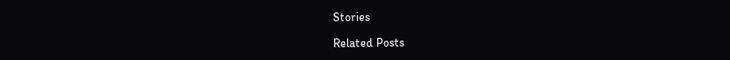Stories

Related Posts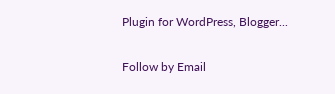Plugin for WordPress, Blogger...

Follow by Email